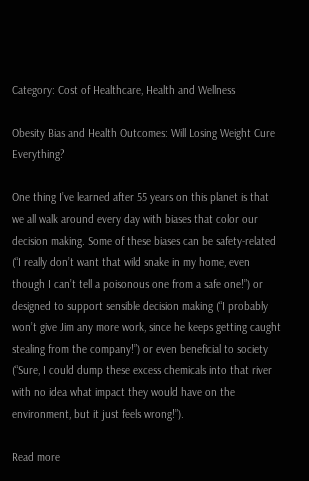Category: Cost of Healthcare, Health and Wellness

Obesity Bias and Health Outcomes: Will Losing Weight Cure Everything?

One thing I’ve learned after 55 years on this planet is that we all walk around every day with biases that color our decision making. Some of these biases can be safety-related (“I really don’t want that wild snake in my home, even though I can’t tell a poisonous one from a safe one!”) or designed to support sensible decision making (“I probably won’t give Jim any more work, since he keeps getting caught stealing from the company!”) or even beneficial to society (“Sure, I could dump these excess chemicals into that river with no idea what impact they would have on the environment, but it just feels wrong!”).

Read more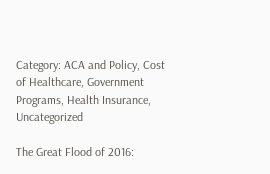Category: ACA and Policy, Cost of Healthcare, Government Programs, Health Insurance, Uncategorized

The Great Flood of 2016: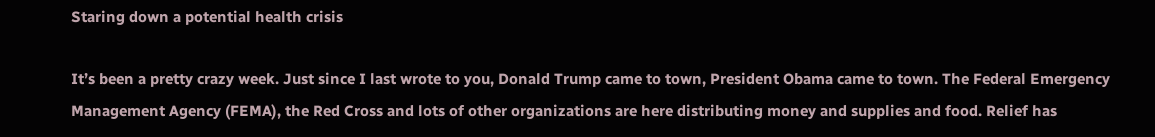Staring down a potential health crisis

It’s been a pretty crazy week. Just since I last wrote to you, Donald Trump came to town, President Obama came to town. The Federal Emergency Management Agency (FEMA), the Red Cross and lots of other organizations are here distributing money and supplies and food. Relief has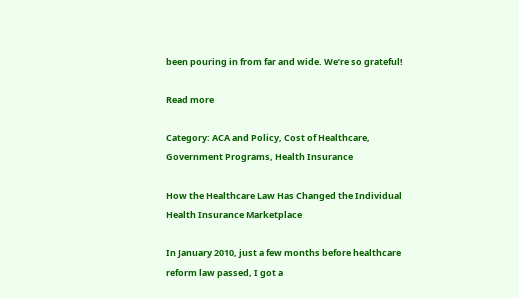been pouring in from far and wide. We’re so grateful!

Read more

Category: ACA and Policy, Cost of Healthcare, Government Programs, Health Insurance

How the Healthcare Law Has Changed the Individual Health Insurance Marketplace

In January 2010, just a few months before healthcare reform law passed, I got a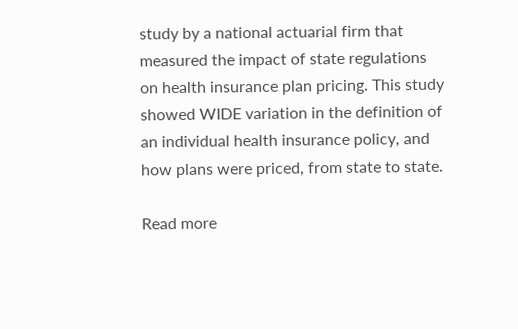study by a national actuarial firm that measured the impact of state regulations on health insurance plan pricing. This study showed WIDE variation in the definition of an individual health insurance policy, and how plans were priced, from state to state.

Read more